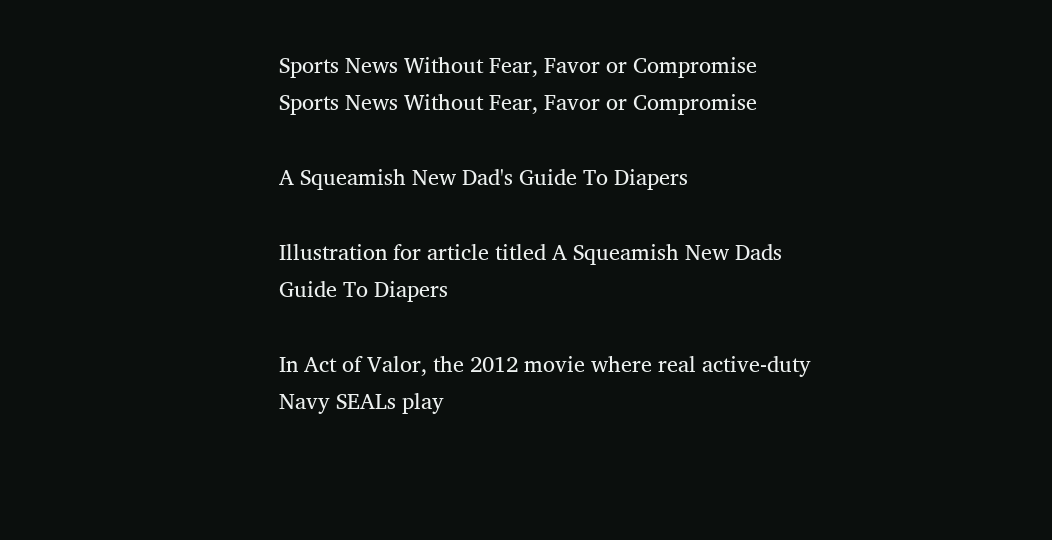Sports News Without Fear, Favor or Compromise
Sports News Without Fear, Favor or Compromise

A Squeamish New Dad's Guide To Diapers

Illustration for article titled A Squeamish New Dads Guide To Diapers

In Act of Valor, the 2012 movie where real active-duty Navy SEALs play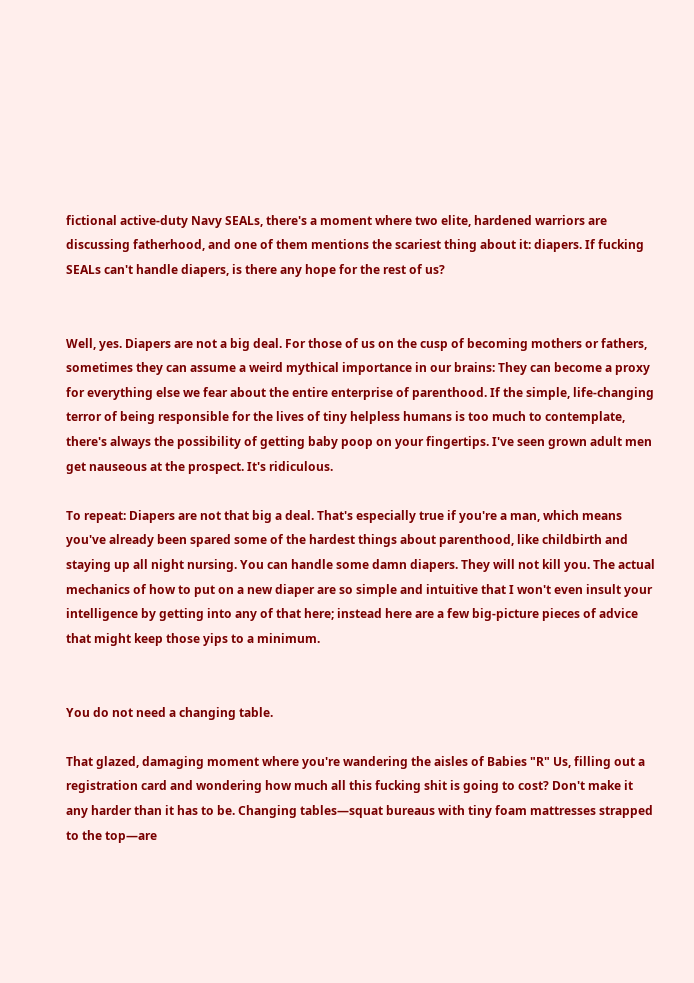fictional active-duty Navy SEALs, there's a moment where two elite, hardened warriors are discussing fatherhood, and one of them mentions the scariest thing about it: diapers. If fucking SEALs can't handle diapers, is there any hope for the rest of us?


Well, yes. Diapers are not a big deal. For those of us on the cusp of becoming mothers or fathers, sometimes they can assume a weird mythical importance in our brains: They can become a proxy for everything else we fear about the entire enterprise of parenthood. If the simple, life-changing terror of being responsible for the lives of tiny helpless humans is too much to contemplate, there's always the possibility of getting baby poop on your fingertips. I've seen grown adult men get nauseous at the prospect. It's ridiculous.

To repeat: Diapers are not that big a deal. That's especially true if you're a man, which means you've already been spared some of the hardest things about parenthood, like childbirth and staying up all night nursing. You can handle some damn diapers. They will not kill you. The actual mechanics of how to put on a new diaper are so simple and intuitive that I won't even insult your intelligence by getting into any of that here; instead here are a few big-picture pieces of advice that might keep those yips to a minimum.


You do not need a changing table.

That glazed, damaging moment where you're wandering the aisles of Babies "R" Us, filling out a registration card and wondering how much all this fucking shit is going to cost? Don't make it any harder than it has to be. Changing tables—squat bureaus with tiny foam mattresses strapped to the top—are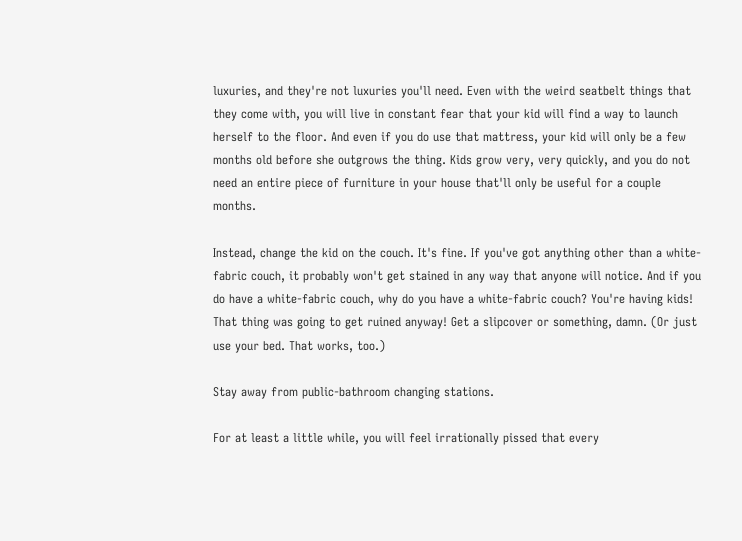luxuries, and they're not luxuries you'll need. Even with the weird seatbelt things that they come with, you will live in constant fear that your kid will find a way to launch herself to the floor. And even if you do use that mattress, your kid will only be a few months old before she outgrows the thing. Kids grow very, very quickly, and you do not need an entire piece of furniture in your house that'll only be useful for a couple months.

Instead, change the kid on the couch. It's fine. If you've got anything other than a white-fabric couch, it probably won't get stained in any way that anyone will notice. And if you do have a white-fabric couch, why do you have a white-fabric couch? You're having kids! That thing was going to get ruined anyway! Get a slipcover or something, damn. (Or just use your bed. That works, too.)

Stay away from public-bathroom changing stations.

For at least a little while, you will feel irrationally pissed that every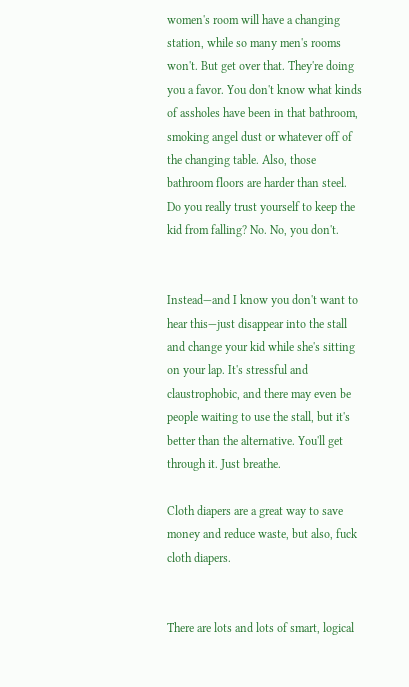women's room will have a changing station, while so many men's rooms won't. But get over that. They're doing you a favor. You don't know what kinds of assholes have been in that bathroom, smoking angel dust or whatever off of the changing table. Also, those bathroom floors are harder than steel. Do you really trust yourself to keep the kid from falling? No. No, you don't.


Instead—and I know you don't want to hear this—just disappear into the stall and change your kid while she's sitting on your lap. It's stressful and claustrophobic, and there may even be people waiting to use the stall, but it's better than the alternative. You'll get through it. Just breathe.

Cloth diapers are a great way to save money and reduce waste, but also, fuck cloth diapers.


There are lots and lots of smart, logical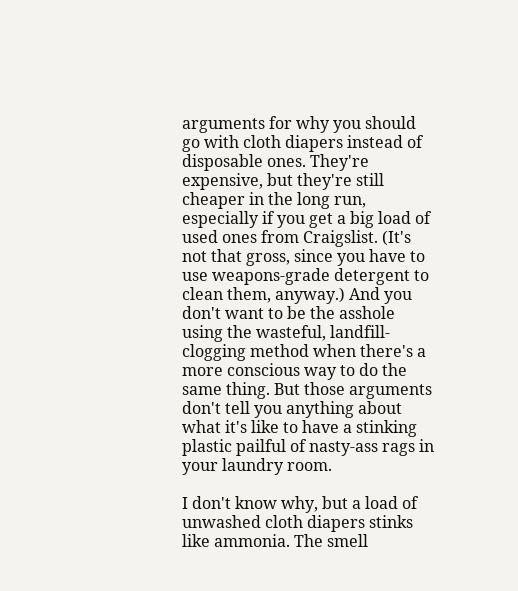arguments for why you should go with cloth diapers instead of disposable ones. They're expensive, but they're still cheaper in the long run, especially if you get a big load of used ones from Craigslist. (It's not that gross, since you have to use weapons-grade detergent to clean them, anyway.) And you don't want to be the asshole using the wasteful, landfill-clogging method when there's a more conscious way to do the same thing. But those arguments don't tell you anything about what it's like to have a stinking plastic pailful of nasty-ass rags in your laundry room.

I don't know why, but a load of unwashed cloth diapers stinks like ammonia. The smell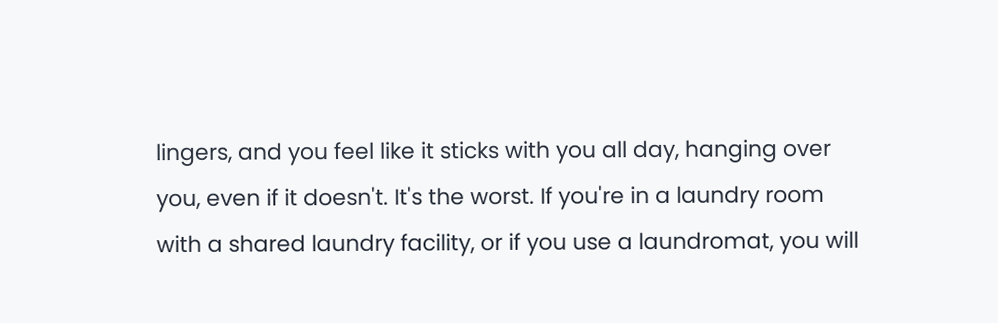lingers, and you feel like it sticks with you all day, hanging over you, even if it doesn't. It's the worst. If you're in a laundry room with a shared laundry facility, or if you use a laundromat, you will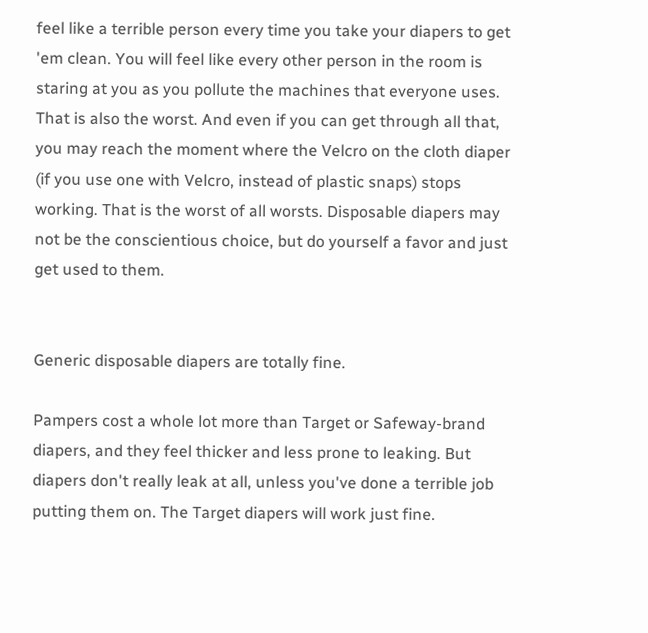feel like a terrible person every time you take your diapers to get 'em clean. You will feel like every other person in the room is staring at you as you pollute the machines that everyone uses. That is also the worst. And even if you can get through all that, you may reach the moment where the Velcro on the cloth diaper (if you use one with Velcro, instead of plastic snaps) stops working. That is the worst of all worsts. Disposable diapers may not be the conscientious choice, but do yourself a favor and just get used to them.


Generic disposable diapers are totally fine.

Pampers cost a whole lot more than Target or Safeway-brand diapers, and they feel thicker and less prone to leaking. But diapers don't really leak at all, unless you've done a terrible job putting them on. The Target diapers will work just fine.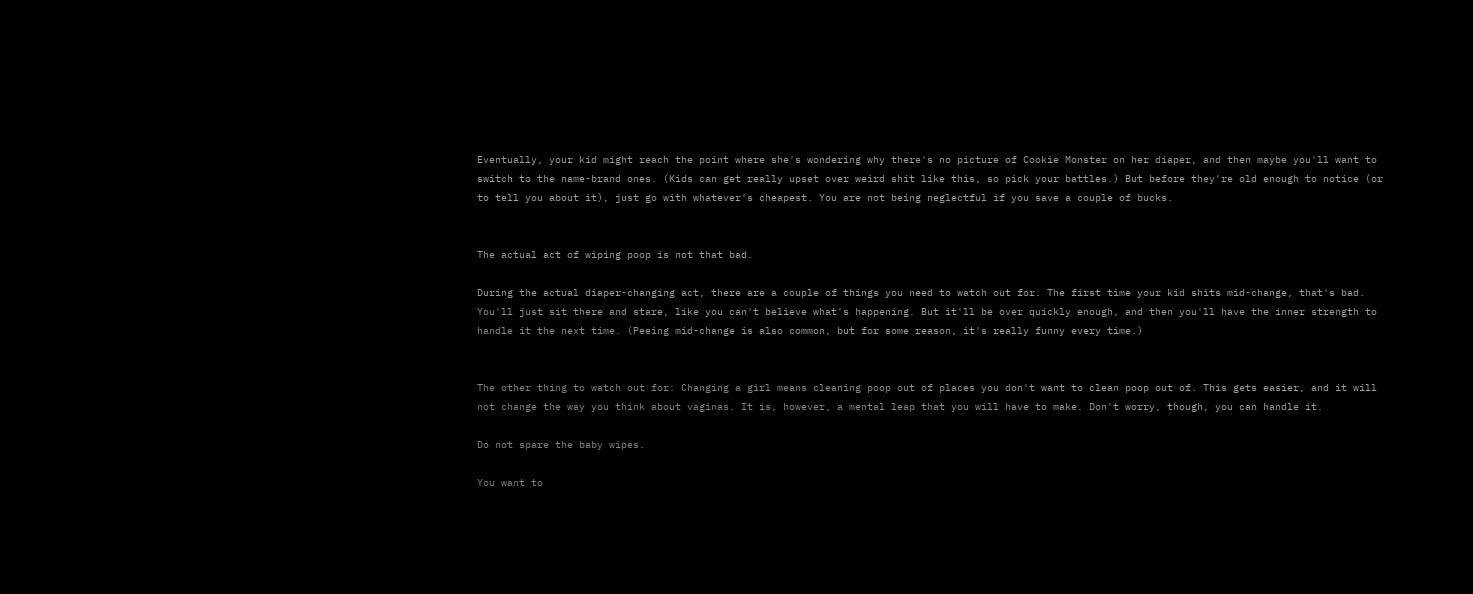Eventually, your kid might reach the point where she's wondering why there's no picture of Cookie Monster on her diaper, and then maybe you'll want to switch to the name-brand ones. (Kids can get really upset over weird shit like this, so pick your battles.) But before they're old enough to notice (or to tell you about it), just go with whatever's cheapest. You are not being neglectful if you save a couple of bucks.


The actual act of wiping poop is not that bad.

During the actual diaper-changing act, there are a couple of things you need to watch out for. The first time your kid shits mid-change, that's bad. You'll just sit there and stare, like you can't believe what's happening. But it'll be over quickly enough, and then you'll have the inner strength to handle it the next time. (Peeing mid-change is also common, but for some reason, it's really funny every time.)


The other thing to watch out for: Changing a girl means cleaning poop out of places you don't want to clean poop out of. This gets easier, and it will not change the way you think about vaginas. It is, however, a mental leap that you will have to make. Don't worry, though, you can handle it.

Do not spare the baby wipes.

You want to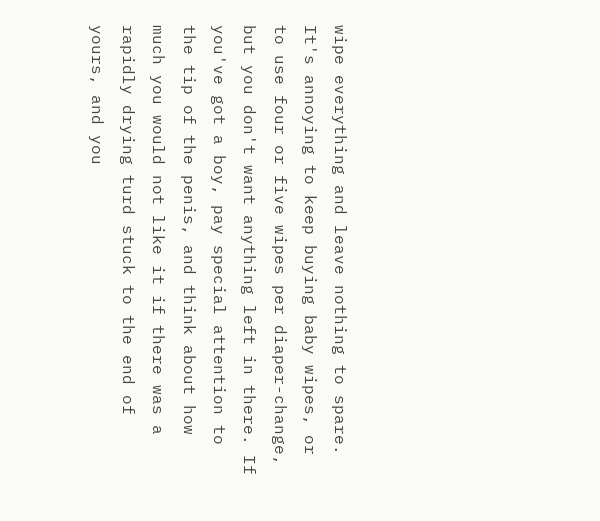wipe everything and leave nothing to spare. It's annoying to keep buying baby wipes, or to use four or five wipes per diaper-change, but you don't want anything left in there. If you've got a boy, pay special attention to the tip of the penis, and think about how much you would not like it if there was a rapidly drying turd stuck to the end of yours, and you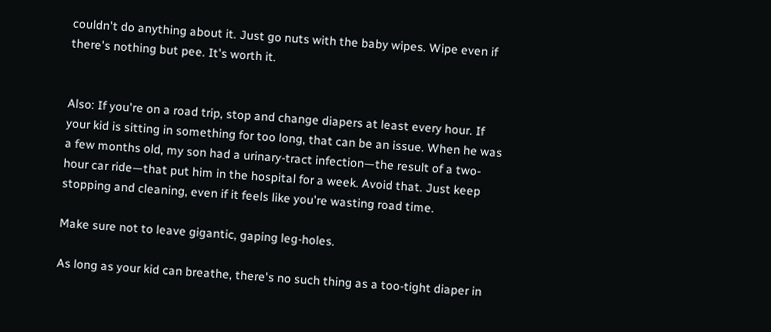couldn't do anything about it. Just go nuts with the baby wipes. Wipe even if there's nothing but pee. It's worth it.


Also: If you're on a road trip, stop and change diapers at least every hour. If your kid is sitting in something for too long, that can be an issue. When he was a few months old, my son had a urinary-tract infection—the result of a two-hour car ride—that put him in the hospital for a week. Avoid that. Just keep stopping and cleaning, even if it feels like you're wasting road time.

Make sure not to leave gigantic, gaping leg-holes.

As long as your kid can breathe, there's no such thing as a too-tight diaper in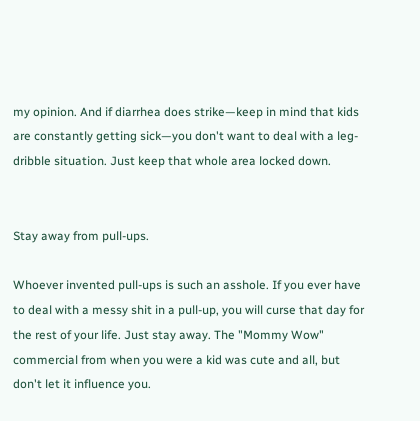my opinion. And if diarrhea does strike—keep in mind that kids are constantly getting sick—you don't want to deal with a leg-dribble situation. Just keep that whole area locked down.


Stay away from pull-ups.

Whoever invented pull-ups is such an asshole. If you ever have to deal with a messy shit in a pull-up, you will curse that day for the rest of your life. Just stay away. The "Mommy Wow" commercial from when you were a kid was cute and all, but don't let it influence you.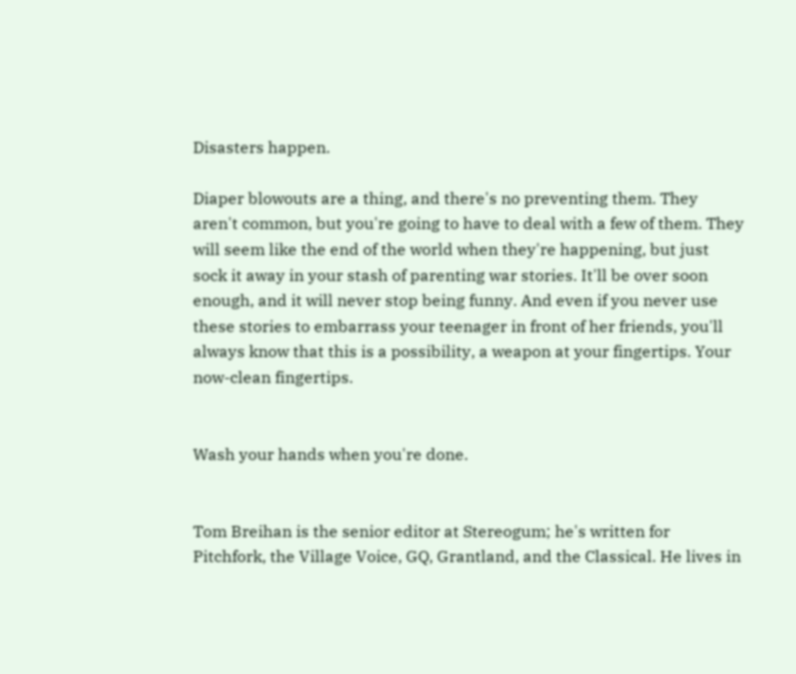Disasters happen.

Diaper blowouts are a thing, and there's no preventing them. They aren't common, but you're going to have to deal with a few of them. They will seem like the end of the world when they're happening, but just sock it away in your stash of parenting war stories. It'll be over soon enough, and it will never stop being funny. And even if you never use these stories to embarrass your teenager in front of her friends, you'll always know that this is a possibility, a weapon at your fingertips. Your now-clean fingertips.


Wash your hands when you're done.


Tom Breihan is the senior editor at Stereogum; he's written for Pitchfork, the Village Voice, GQ, Grantland, and the Classical. He lives in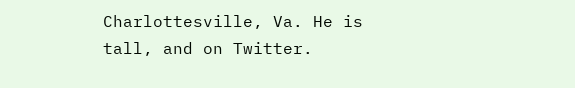Charlottesville, Va. He is tall, and on Twitter.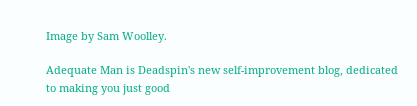Image by Sam Woolley.

Adequate Man is Deadspin's new self-improvement blog, dedicated to making you just good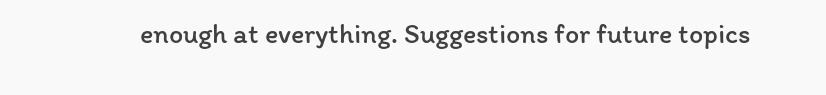enough at everything. Suggestions for future topics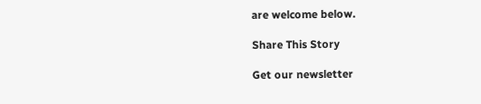are welcome below.

Share This Story

Get our newsletter